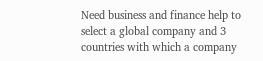Need business and finance help to select a global company and 3 countries with which a company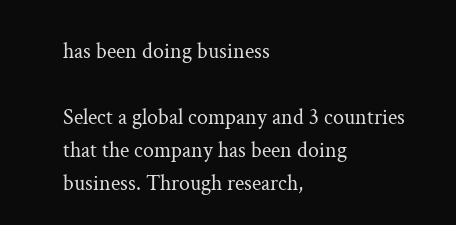has been doing business

Select a global company and 3 countries that the company has been doing business. Through research,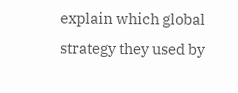explain which global strategy they used by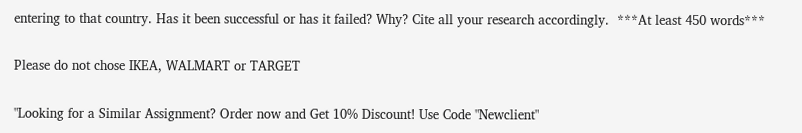entering to that country. Has it been successful or has it failed? Why? Cite all your research accordingly.  ***At least 450 words***

Please do not chose IKEA, WALMART or TARGET

"Looking for a Similar Assignment? Order now and Get 10% Discount! Use Code "Newclient"